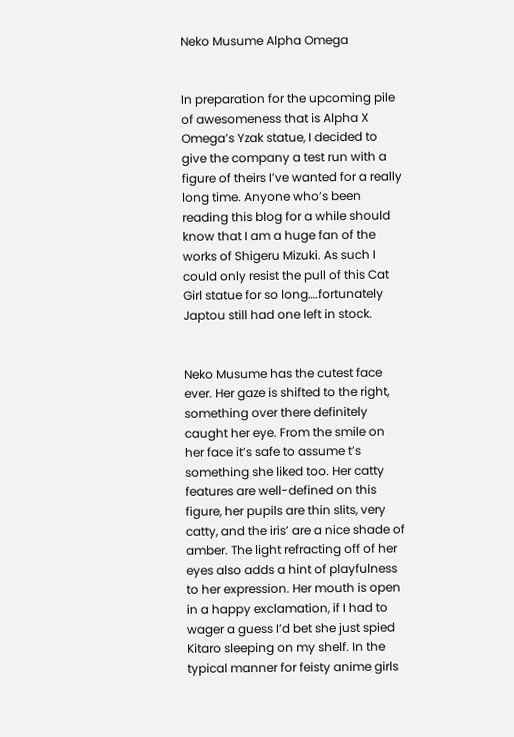Neko Musume Alpha Omega


In preparation for the upcoming pile of awesomeness that is Alpha X Omega’s Yzak statue, I decided to give the company a test run with a figure of theirs I’ve wanted for a really long time. Anyone who’s been reading this blog for a while should know that I am a huge fan of the works of Shigeru Mizuki. As such I could only resist the pull of this Cat Girl statue for so long….fortunately Japtou still had one left in stock.


Neko Musume has the cutest face ever. Her gaze is shifted to the right, something over there definitely caught her eye. From the smile on her face it’s safe to assume t’s something she liked too. Her catty features are well-defined on this figure, her pupils are thin slits, very catty, and the iris’ are a nice shade of amber. The light refracting off of her eyes also adds a hint of playfulness to her expression. Her mouth is open in a happy exclamation, if I had to wager a guess I’d bet she just spied Kitaro sleeping on my shelf. In the typical manner for feisty anime girls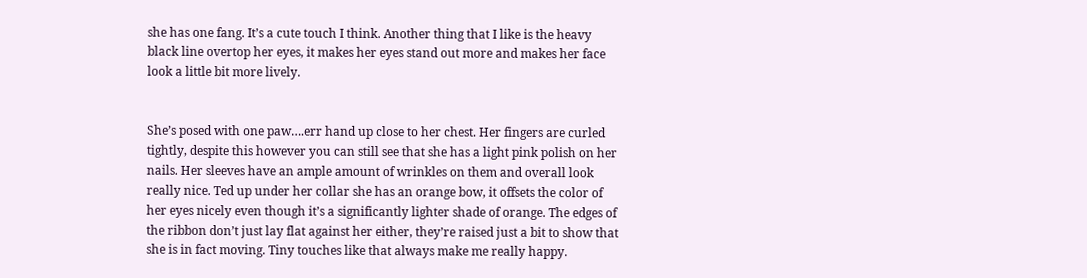she has one fang. It’s a cute touch I think. Another thing that I like is the heavy black line overtop her eyes, it makes her eyes stand out more and makes her face look a little bit more lively.


She’s posed with one paw….err hand up close to her chest. Her fingers are curled tightly, despite this however you can still see that she has a light pink polish on her nails. Her sleeves have an ample amount of wrinkles on them and overall look really nice. Ted up under her collar she has an orange bow, it offsets the color of her eyes nicely even though it’s a significantly lighter shade of orange. The edges of the ribbon don’t just lay flat against her either, they’re raised just a bit to show that she is in fact moving. Tiny touches like that always make me really happy.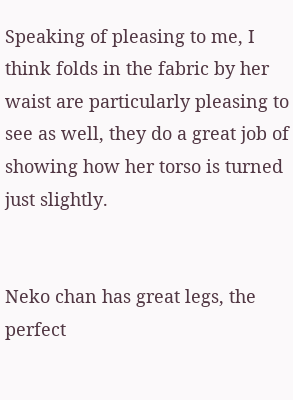Speaking of pleasing to me, I think folds in the fabric by her waist are particularly pleasing to see as well, they do a great job of showing how her torso is turned just slightly.


Neko chan has great legs, the perfect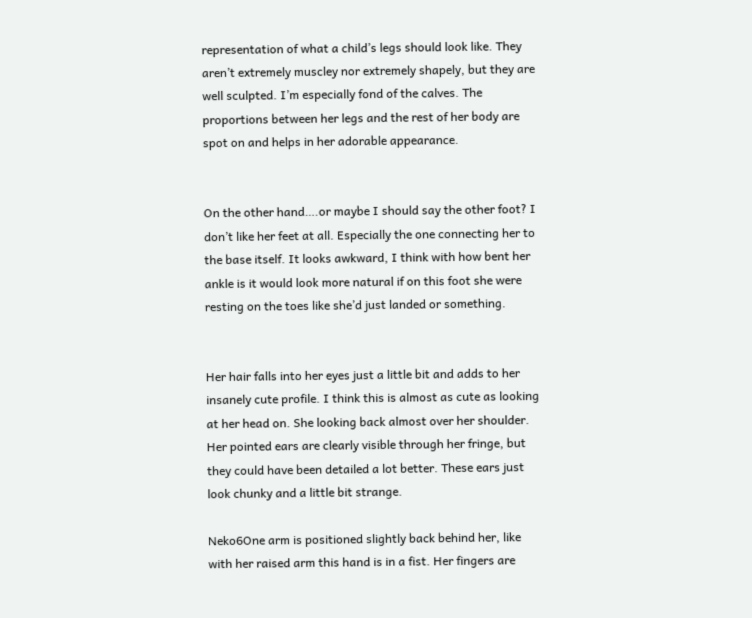representation of what a child’s legs should look like. They aren’t extremely muscley nor extremely shapely, but they are well sculpted. I’m especially fond of the calves. The proportions between her legs and the rest of her body are spot on and helps in her adorable appearance.


On the other hand….or maybe I should say the other foot? I don’t like her feet at all. Especially the one connecting her to the base itself. It looks awkward, I think with how bent her ankle is it would look more natural if on this foot she were resting on the toes like she’d just landed or something.


Her hair falls into her eyes just a little bit and adds to her insanely cute profile. I think this is almost as cute as looking at her head on. She looking back almost over her shoulder. Her pointed ears are clearly visible through her fringe, but they could have been detailed a lot better. These ears just look chunky and a little bit strange.

Neko6One arm is positioned slightly back behind her, like with her raised arm this hand is in a fist. Her fingers are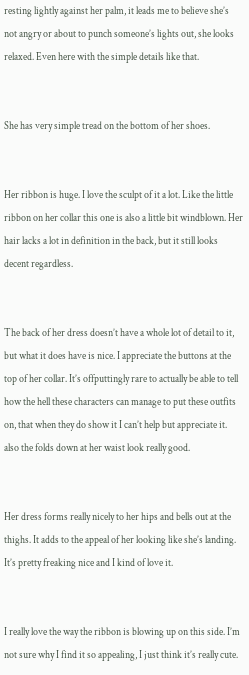resting lightly against her palm, it leads me to believe she’s not angry or about to punch someone’s lights out, she looks relaxed. Even here with the simple details like that.


She has very simple tread on the bottom of her shoes.


Her ribbon is huge. I love the sculpt of it a lot. Like the little ribbon on her collar this one is also a little bit windblown. Her hair lacks a lot in definition in the back, but it still looks decent regardless.


The back of her dress doesn’t have a whole lot of detail to it, but what it does have is nice. I appreciate the buttons at the top of her collar. It’s offputtingly rare to actually be able to tell how the hell these characters can manage to put these outfits on, that when they do show it I can’t help but appreciate it. also the folds down at her waist look really good.


Her dress forms really nicely to her hips and bells out at the thighs. It adds to the appeal of her looking like she’s landing. It’s pretty freaking nice and I kind of love it.


I really love the way the ribbon is blowing up on this side. I’m not sure why I find it so appealing, I just think it’s really cute.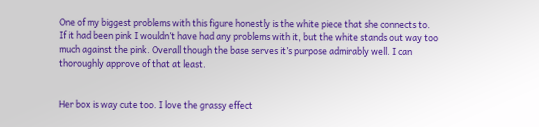One of my biggest problems with this figure honestly is the white piece that she connects to.  If it had been pink I wouldn’t have had any problems with it, but the white stands out way too much against the pink. Overall though the base serves it’s purpose admirably well. I can thoroughly approve of that at least.


Her box is way cute too. I love the grassy effect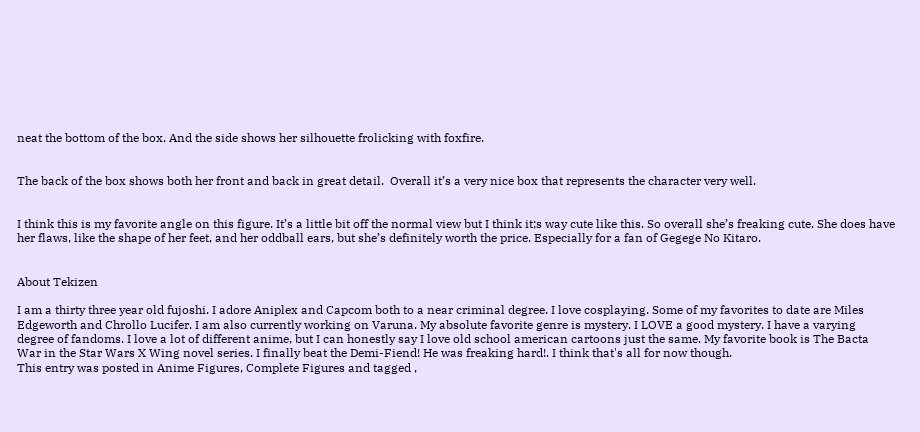neat the bottom of the box. And the side shows her silhouette frolicking with foxfire.


The back of the box shows both her front and back in great detail.  Overall it’s a very nice box that represents the character very well.


I think this is my favorite angle on this figure. It’s a little bit off the normal view but I think it;s way cute like this. So overall she’s freaking cute. She does have her flaws, like the shape of her feet, and her oddball ears, but she’s definitely worth the price. Especially for a fan of Gegege No Kitaro.


About Tekizen

I am a thirty three year old fujoshi. I adore Aniplex and Capcom both to a near criminal degree. I love cosplaying. Some of my favorites to date are Miles Edgeworth and Chrollo Lucifer. I am also currently working on Varuna. My absolute favorite genre is mystery. I LOVE a good mystery. I have a varying degree of fandoms. I love a lot of different anime, but I can honestly say I love old school american cartoons just the same. My favorite book is The Bacta War in the Star Wars X Wing novel series. I finally beat the Demi-Fiend! He was freaking hard!. I think that's all for now though.
This entry was posted in Anime Figures, Complete Figures and tagged ,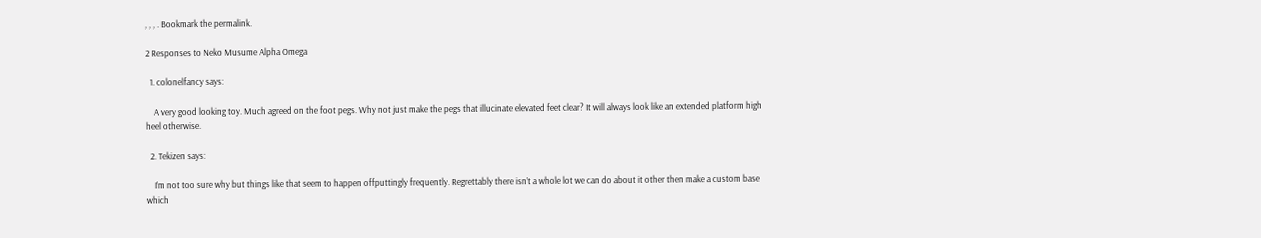, , , . Bookmark the permalink.

2 Responses to Neko Musume Alpha Omega

  1. colonelfancy says:

    A very good looking toy. Much agreed on the foot pegs. Why not just make the pegs that illucinate elevated feet clear? It will always look like an extended platform high heel otherwise.

  2. Tekizen says:

    I’m not too sure why but things like that seem to happen offputtingly frequently. Regrettably there isn’t a whole lot we can do about it other then make a custom base which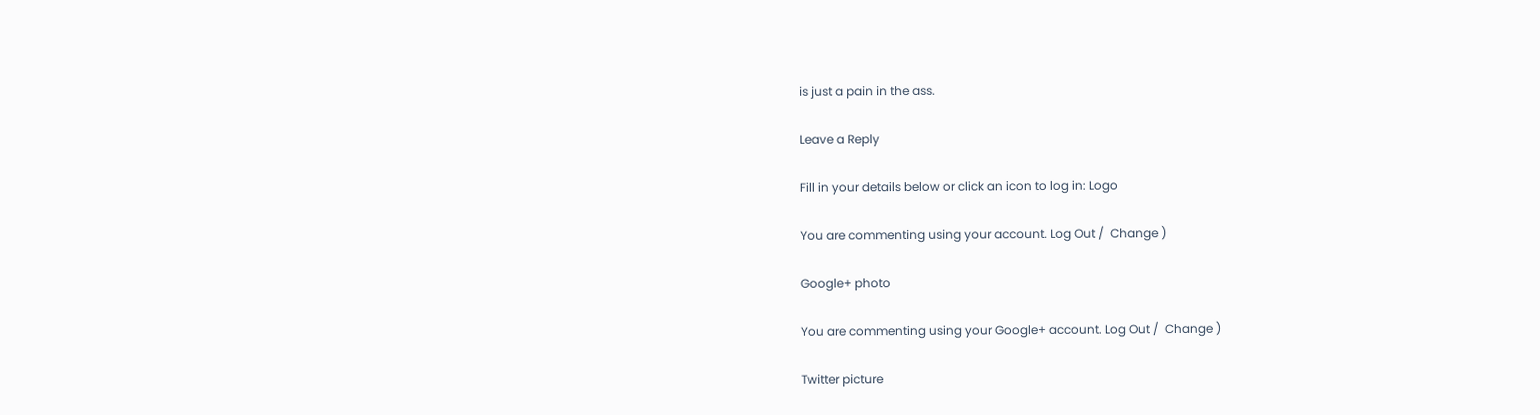is just a pain in the ass.

Leave a Reply

Fill in your details below or click an icon to log in: Logo

You are commenting using your account. Log Out /  Change )

Google+ photo

You are commenting using your Google+ account. Log Out /  Change )

Twitter picture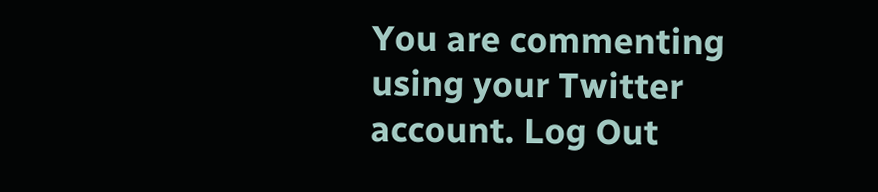You are commenting using your Twitter account. Log Out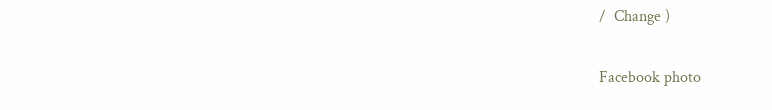/  Change )

Facebook photo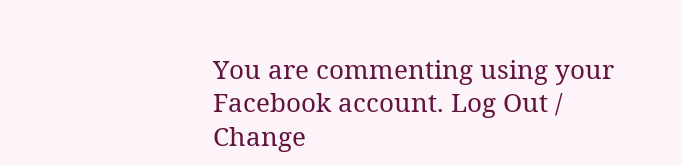You are commenting using your Facebook account. Log Out /  Change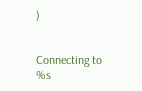)


Connecting to %s